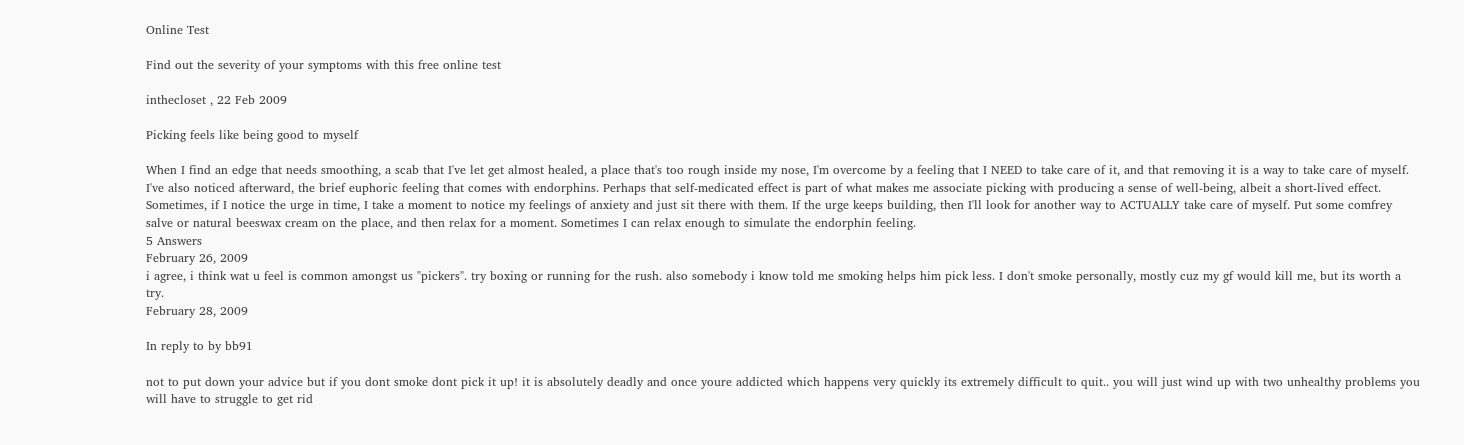Online Test

Find out the severity of your symptoms with this free online test

inthecloset , 22 Feb 2009

Picking feels like being good to myself

When I find an edge that needs smoothing, a scab that I've let get almost healed, a place that's too rough inside my nose, I'm overcome by a feeling that I NEED to take care of it, and that removing it is a way to take care of myself. I've also noticed afterward, the brief euphoric feeling that comes with endorphins. Perhaps that self-medicated effect is part of what makes me associate picking with producing a sense of well-being, albeit a short-lived effect. Sometimes, if I notice the urge in time, I take a moment to notice my feelings of anxiety and just sit there with them. If the urge keeps building, then I'll look for another way to ACTUALLY take care of myself. Put some comfrey salve or natural beeswax cream on the place, and then relax for a moment. Sometimes I can relax enough to simulate the endorphin feeling.
5 Answers
February 26, 2009
i agree, i think wat u feel is common amongst us "pickers". try boxing or running for the rush. also somebody i know told me smoking helps him pick less. I don't smoke personally, mostly cuz my gf would kill me, but its worth a try.
February 28, 2009

In reply to by bb91

not to put down your advice but if you dont smoke dont pick it up! it is absolutely deadly and once youre addicted which happens very quickly its extremely difficult to quit.. you will just wind up with two unhealthy problems you will have to struggle to get rid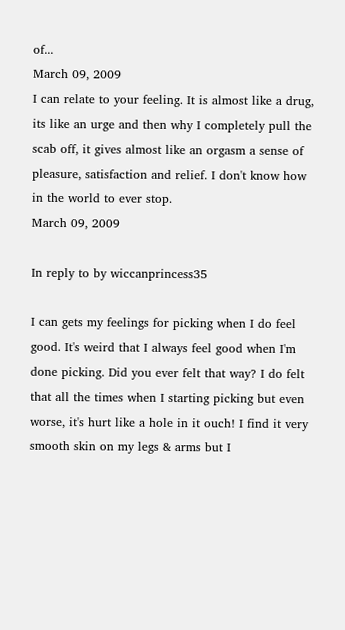of...
March 09, 2009
I can relate to your feeling. It is almost like a drug, its like an urge and then why I completely pull the scab off, it gives almost like an orgasm a sense of pleasure, satisfaction and relief. I don't know how in the world to ever stop.
March 09, 2009

In reply to by wiccanprincess35

I can gets my feelings for picking when I do feel good. It's weird that I always feel good when I'm done picking. Did you ever felt that way? I do felt that all the times when I starting picking but even worse, it's hurt like a hole in it ouch! I find it very smooth skin on my legs & arms but I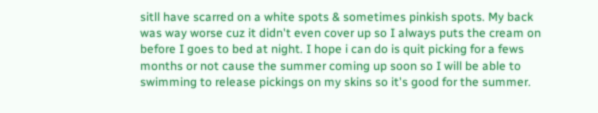sitll have scarred on a white spots & sometimes pinkish spots. My back was way worse cuz it didn't even cover up so I always puts the cream on before I goes to bed at night. I hope i can do is quit picking for a fews months or not cause the summer coming up soon so I will be able to swimming to release pickings on my skins so it's good for the summer.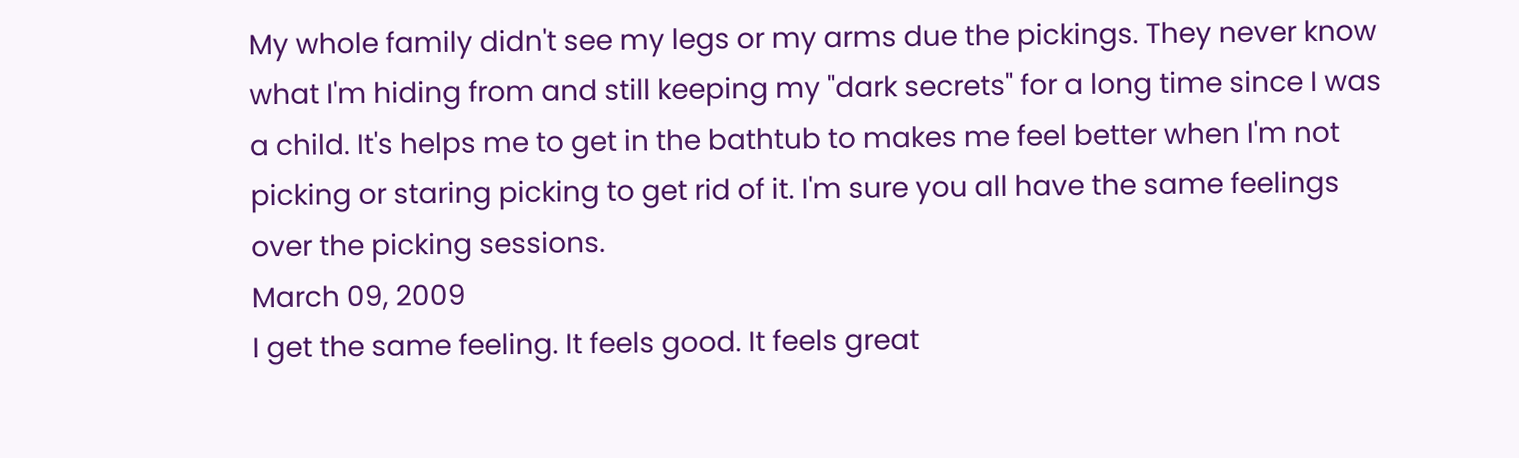My whole family didn't see my legs or my arms due the pickings. They never know what I'm hiding from and still keeping my "dark secrets" for a long time since I was a child. It's helps me to get in the bathtub to makes me feel better when I'm not picking or staring picking to get rid of it. I'm sure you all have the same feelings over the picking sessions.
March 09, 2009
I get the same feeling. It feels good. It feels great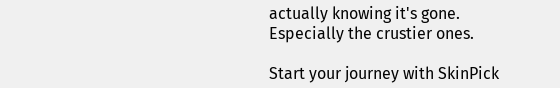actually knowing it's gone. Especially the crustier ones.

Start your journey with SkinPick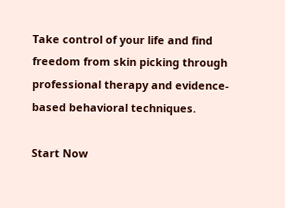Take control of your life and find freedom from skin picking through professional therapy and evidence-based behavioral techniques.

Start Now